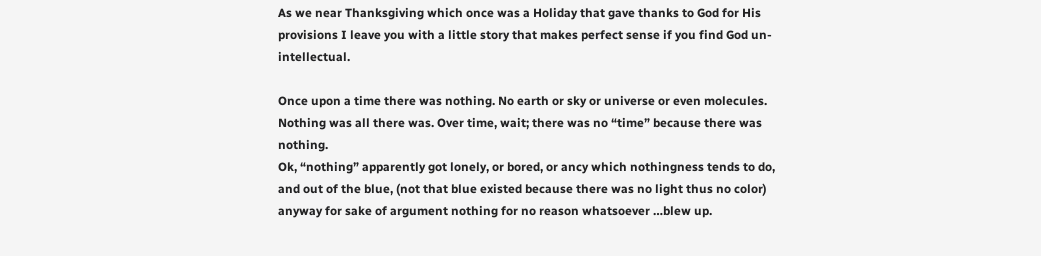As we near Thanksgiving which once was a Holiday that gave thanks to God for His provisions I leave you with a little story that makes perfect sense if you find God un-intellectual.

Once upon a time there was nothing. No earth or sky or universe or even molecules. Nothing was all there was. Over time, wait; there was no “time” because there was nothing.
Ok, “nothing” apparently got lonely, or bored, or ancy which nothingness tends to do, and out of the blue, (not that blue existed because there was no light thus no color) anyway for sake of argument nothing for no reason whatsoever …blew up.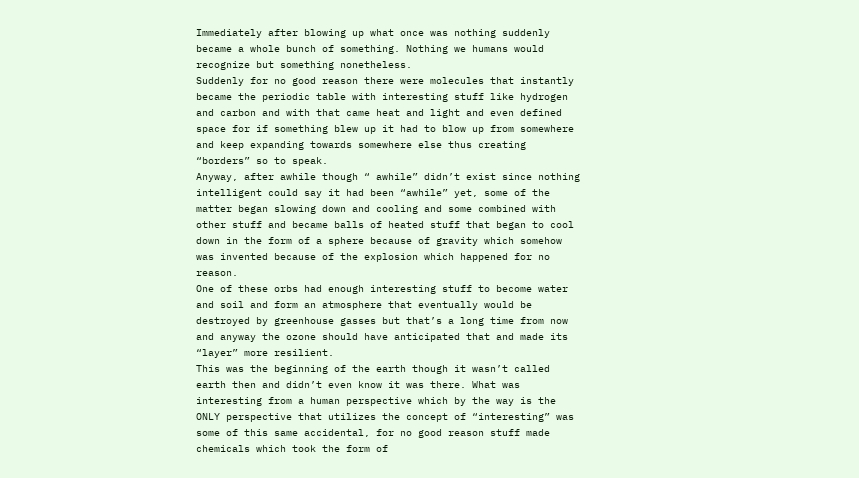Immediately after blowing up what once was nothing suddenly became a whole bunch of something. Nothing we humans would recognize but something nonetheless.
Suddenly for no good reason there were molecules that instantly became the periodic table with interesting stuff like hydrogen and carbon and with that came heat and light and even defined space for if something blew up it had to blow up from somewhere and keep expanding towards somewhere else thus creating “borders” so to speak.
Anyway, after awhile though “ awhile” didn’t exist since nothing intelligent could say it had been “awhile” yet, some of the matter began slowing down and cooling and some combined with other stuff and became balls of heated stuff that began to cool down in the form of a sphere because of gravity which somehow was invented because of the explosion which happened for no reason.
One of these orbs had enough interesting stuff to become water and soil and form an atmosphere that eventually would be destroyed by greenhouse gasses but that’s a long time from now and anyway the ozone should have anticipated that and made its “layer” more resilient.
This was the beginning of the earth though it wasn’t called earth then and didn’t even know it was there. What was interesting from a human perspective which by the way is the ONLY perspective that utilizes the concept of “interesting” was some of this same accidental, for no good reason stuff made chemicals which took the form of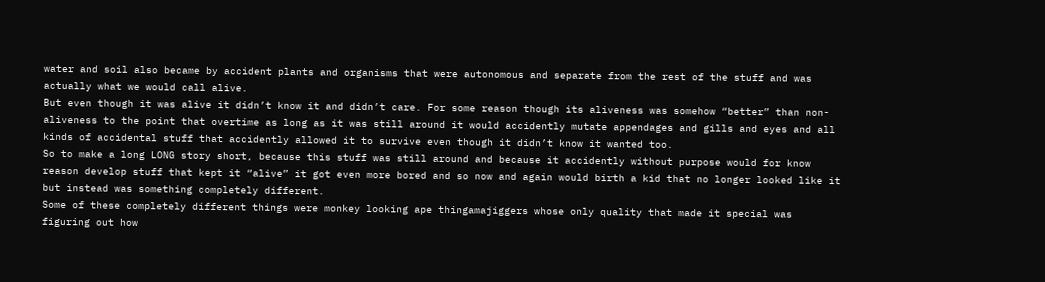water and soil also became by accident plants and organisms that were autonomous and separate from the rest of the stuff and was actually what we would call alive.
But even though it was alive it didn’t know it and didn’t care. For some reason though its aliveness was somehow “better” than non-aliveness to the point that overtime as long as it was still around it would accidently mutate appendages and gills and eyes and all kinds of accidental stuff that accidently allowed it to survive even though it didn’t know it wanted too.
So to make a long LONG story short, because this stuff was still around and because it accidently without purpose would for know reason develop stuff that kept it “alive” it got even more bored and so now and again would birth a kid that no longer looked like it but instead was something completely different.
Some of these completely different things were monkey looking ape thingamajiggers whose only quality that made it special was figuring out how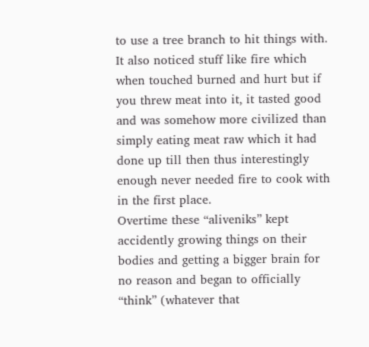to use a tree branch to hit things with. It also noticed stuff like fire which when touched burned and hurt but if you threw meat into it, it tasted good and was somehow more civilized than simply eating meat raw which it had done up till then thus interestingly enough never needed fire to cook with in the first place.
Overtime these “aliveniks” kept accidently growing things on their bodies and getting a bigger brain for no reason and began to officially “think” (whatever that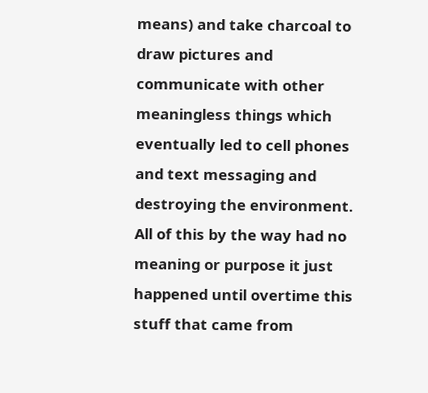means) and take charcoal to draw pictures and communicate with other meaningless things which eventually led to cell phones and text messaging and destroying the environment.
All of this by the way had no meaning or purpose it just happened until overtime this stuff that came from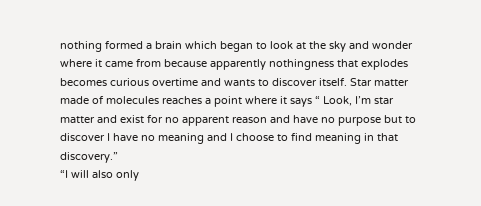nothing formed a brain which began to look at the sky and wonder where it came from because apparently nothingness that explodes becomes curious overtime and wants to discover itself. Star matter made of molecules reaches a point where it says “ Look, I’m star matter and exist for no apparent reason and have no purpose but to discover I have no meaning and I choose to find meaning in that discovery.”
“I will also only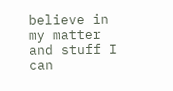believe in my matter and stuff I can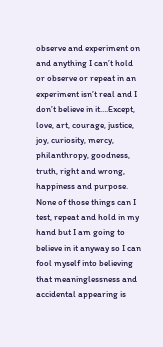observe and experiment on and anything I can’t hold or observe or repeat in an experiment isn’t real and I don’t believe in it….Except, love, art, courage, justice, joy, curiosity, mercy, philanthropy, goodness, truth, right and wrong, happiness and purpose.
None of those things can I test, repeat and hold in my hand but I am going to believe in it anyway so I can fool myself into believing that meaninglessness and accidental appearing is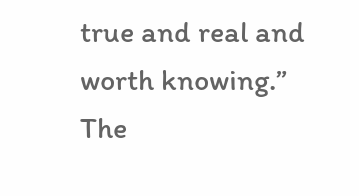true and real and worth knowing.”
The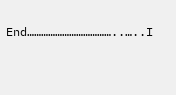End………………………………..…..I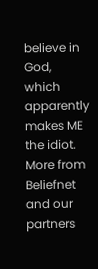believe in God, which apparently makes ME the idiot.
More from Beliefnet and our partners